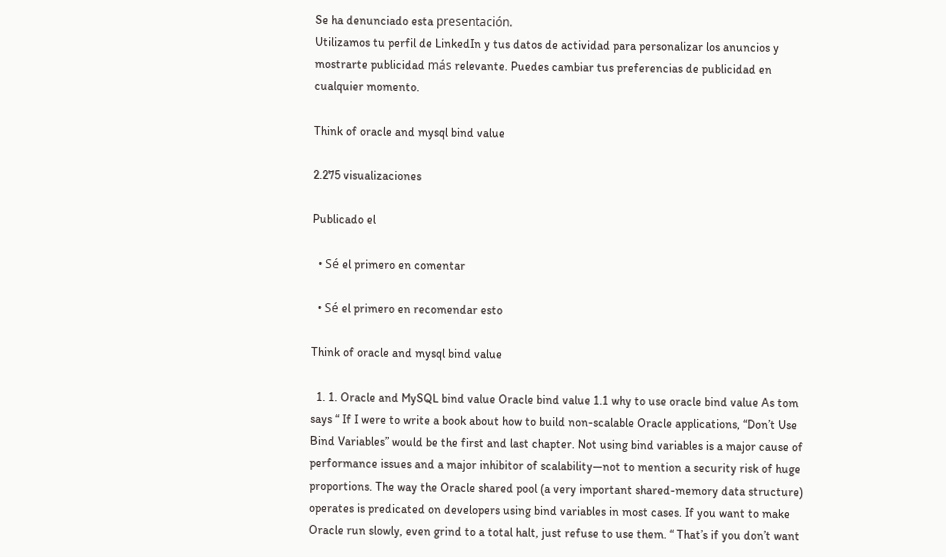Se ha denunciado esta presentación.
Utilizamos tu perfil de LinkedIn y tus datos de actividad para personalizar los anuncios y mostrarte publicidad más relevante. Puedes cambiar tus preferencias de publicidad en cualquier momento.

Think of oracle and mysql bind value

2.275 visualizaciones

Publicado el

  • Sé el primero en comentar

  • Sé el primero en recomendar esto

Think of oracle and mysql bind value

  1. 1. Oracle and MySQL bind value Oracle bind value 1.1 why to use oracle bind value As tom says “ If I were to write a book about how to build non-scalable Oracle applications, “Don’t Use Bind Variables” would be the first and last chapter. Not using bind variables is a major cause of performance issues and a major inhibitor of scalability—not to mention a security risk of huge proportions. The way the Oracle shared pool (a very important shared-memory data structure) operates is predicated on developers using bind variables in most cases. If you want to make Oracle run slowly, even grind to a total halt, just refuse to use them. “ That’s if you don’t want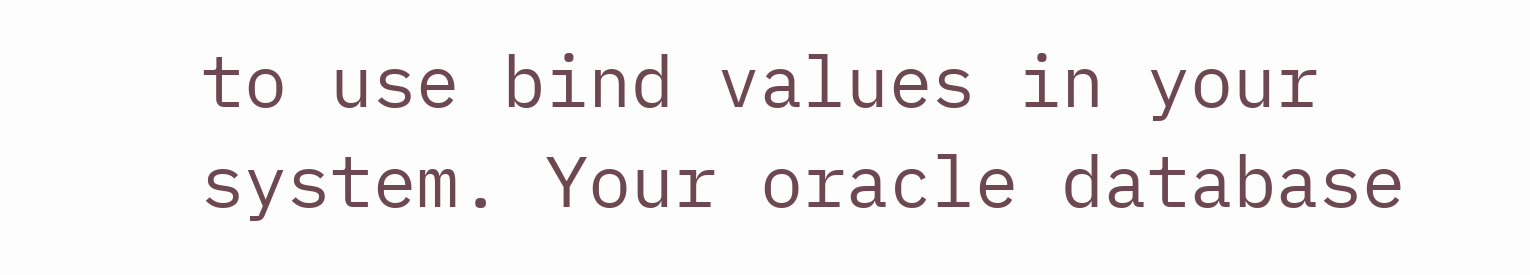to use bind values in your system. Your oracle database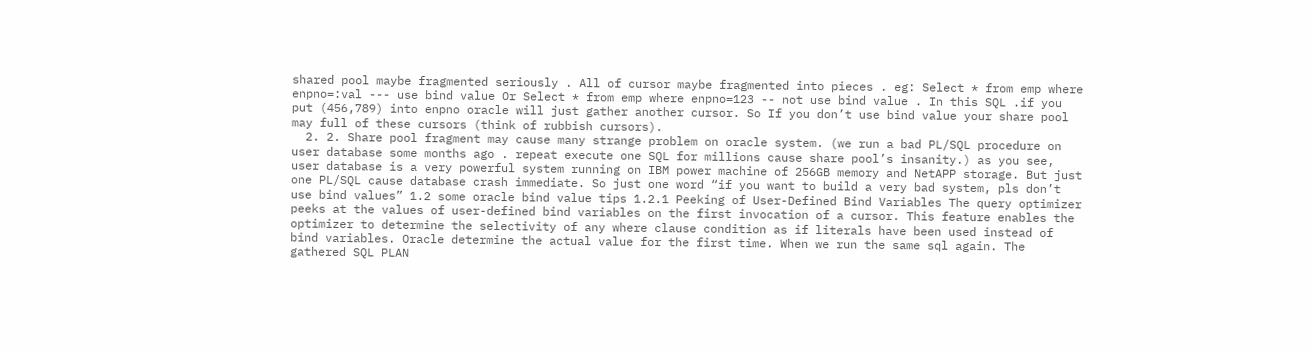shared pool maybe fragmented seriously . All of cursor maybe fragmented into pieces . eg: Select * from emp where enpno=:val --- use bind value Or Select * from emp where enpno=123 -- not use bind value . In this SQL .if you put (456,789) into enpno oracle will just gather another cursor. So If you don’t use bind value your share pool may full of these cursors (think of rubbish cursors).
  2. 2. Share pool fragment may cause many strange problem on oracle system. (we run a bad PL/SQL procedure on user database some months ago . repeat execute one SQL for millions cause share pool’s insanity.) as you see, user database is a very powerful system running on IBM power machine of 256GB memory and NetAPP storage. But just one PL/SQL cause database crash immediate. So just one word “if you want to build a very bad system, pls don’t use bind values” 1.2 some oracle bind value tips 1.2.1 Peeking of User-Defined Bind Variables The query optimizer peeks at the values of user-defined bind variables on the first invocation of a cursor. This feature enables the optimizer to determine the selectivity of any where clause condition as if literals have been used instead of bind variables. Oracle determine the actual value for the first time. When we run the same sql again. The gathered SQL PLAN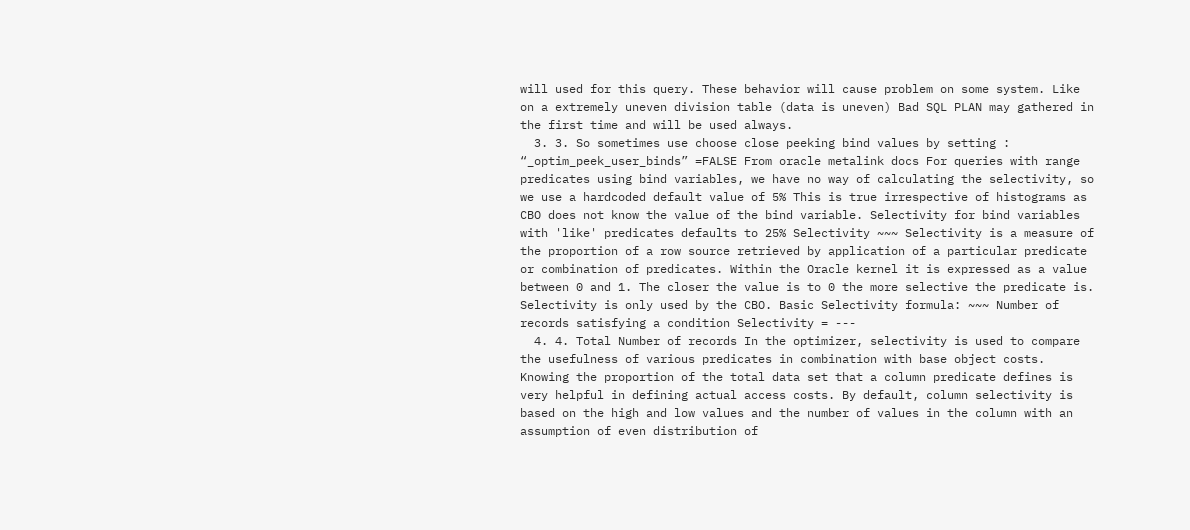will used for this query. These behavior will cause problem on some system. Like on a extremely uneven division table (data is uneven) Bad SQL PLAN may gathered in the first time and will be used always.
  3. 3. So sometimes use choose close peeking bind values by setting : “_optim_peek_user_binds” =FALSE From oracle metalink docs For queries with range predicates using bind variables, we have no way of calculating the selectivity, so we use a hardcoded default value of 5% This is true irrespective of histograms as CBO does not know the value of the bind variable. Selectivity for bind variables with 'like' predicates defaults to 25% Selectivity ~~~ Selectivity is a measure of the proportion of a row source retrieved by application of a particular predicate or combination of predicates. Within the Oracle kernel it is expressed as a value between 0 and 1. The closer the value is to 0 the more selective the predicate is. Selectivity is only used by the CBO. Basic Selectivity formula: ~~~ Number of records satisfying a condition Selectivity = ---
  4. 4. Total Number of records In the optimizer, selectivity is used to compare the usefulness of various predicates in combination with base object costs. Knowing the proportion of the total data set that a column predicate defines is very helpful in defining actual access costs. By default, column selectivity is based on the high and low values and the number of values in the column with an assumption of even distribution of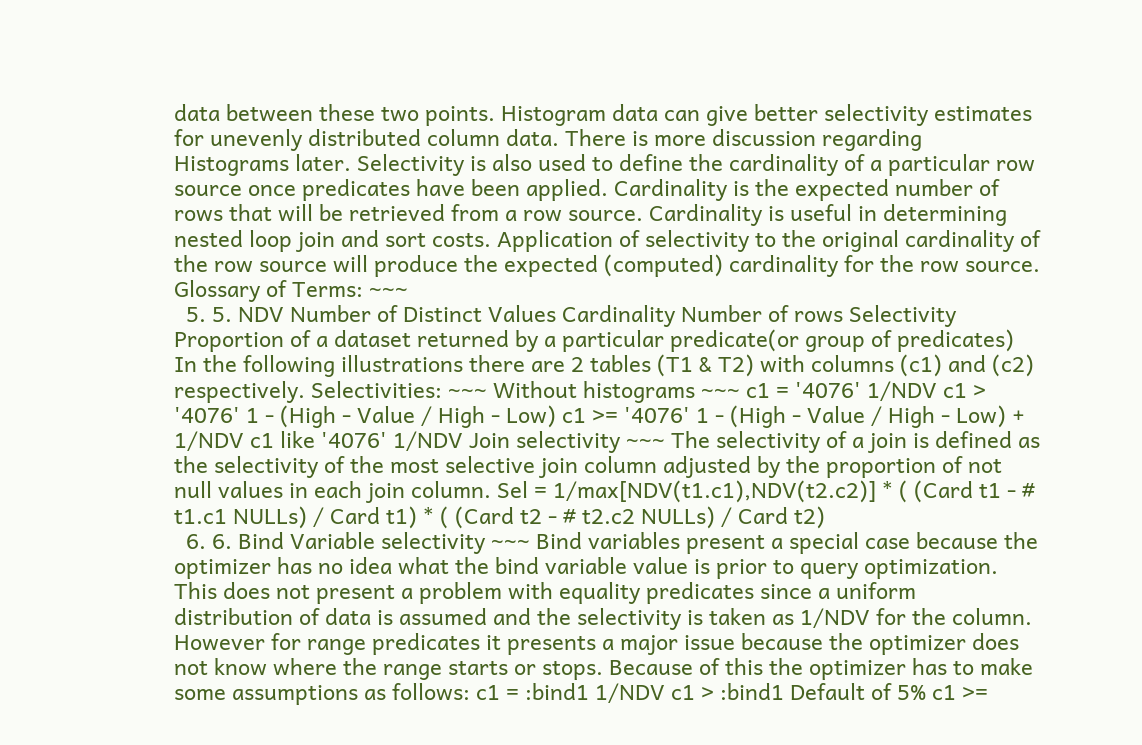data between these two points. Histogram data can give better selectivity estimates for unevenly distributed column data. There is more discussion regarding Histograms later. Selectivity is also used to define the cardinality of a particular row source once predicates have been applied. Cardinality is the expected number of rows that will be retrieved from a row source. Cardinality is useful in determining nested loop join and sort costs. Application of selectivity to the original cardinality of the row source will produce the expected (computed) cardinality for the row source. Glossary of Terms: ~~~
  5. 5. NDV Number of Distinct Values Cardinality Number of rows Selectivity Proportion of a dataset returned by a particular predicate(or group of predicates) In the following illustrations there are 2 tables (T1 & T2) with columns (c1) and (c2) respectively. Selectivities: ~~~ Without histograms ~~~ c1 = '4076' 1/NDV c1 > '4076' 1 - (High - Value / High - Low) c1 >= '4076' 1 - (High - Value / High - Low) + 1/NDV c1 like '4076' 1/NDV Join selectivity ~~~ The selectivity of a join is defined as the selectivity of the most selective join column adjusted by the proportion of not null values in each join column. Sel = 1/max[NDV(t1.c1),NDV(t2.c2)] * ( (Card t1 - # t1.c1 NULLs) / Card t1) * ( (Card t2 - # t2.c2 NULLs) / Card t2)
  6. 6. Bind Variable selectivity ~~~ Bind variables present a special case because the optimizer has no idea what the bind variable value is prior to query optimization. This does not present a problem with equality predicates since a uniform distribution of data is assumed and the selectivity is taken as 1/NDV for the column. However for range predicates it presents a major issue because the optimizer does not know where the range starts or stops. Because of this the optimizer has to make some assumptions as follows: c1 = :bind1 1/NDV c1 > :bind1 Default of 5% c1 >=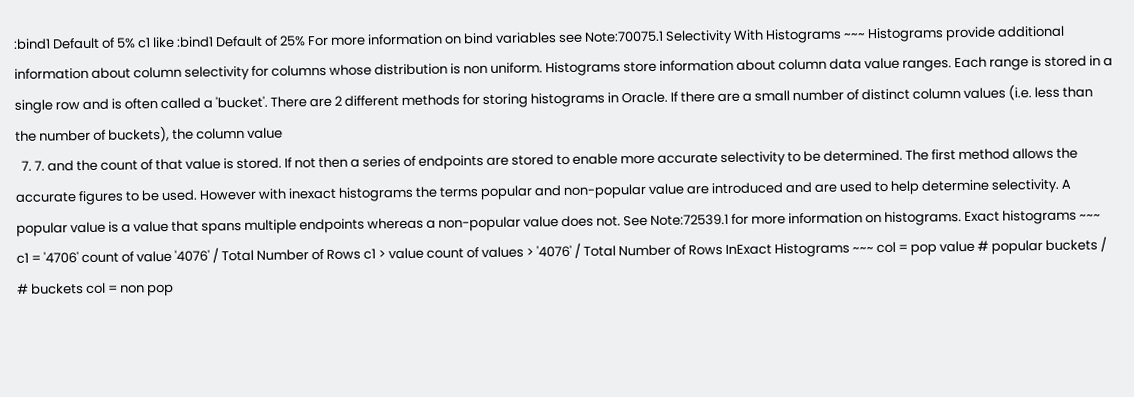:bind1 Default of 5% c1 like :bind1 Default of 25% For more information on bind variables see Note:70075.1 Selectivity With Histograms ~~~ Histograms provide additional information about column selectivity for columns whose distribution is non uniform. Histograms store information about column data value ranges. Each range is stored in a single row and is often called a 'bucket'. There are 2 different methods for storing histograms in Oracle. If there are a small number of distinct column values (i.e. less than the number of buckets), the column value
  7. 7. and the count of that value is stored. If not then a series of endpoints are stored to enable more accurate selectivity to be determined. The first method allows the accurate figures to be used. However with inexact histograms the terms popular and non-popular value are introduced and are used to help determine selectivity. A popular value is a value that spans multiple endpoints whereas a non-popular value does not. See Note:72539.1 for more information on histograms. Exact histograms ~~~ c1 = '4706' count of value '4076' / Total Number of Rows c1 > value count of values > '4076' / Total Number of Rows InExact Histograms ~~~ col = pop value # popular buckets / # buckets col = non pop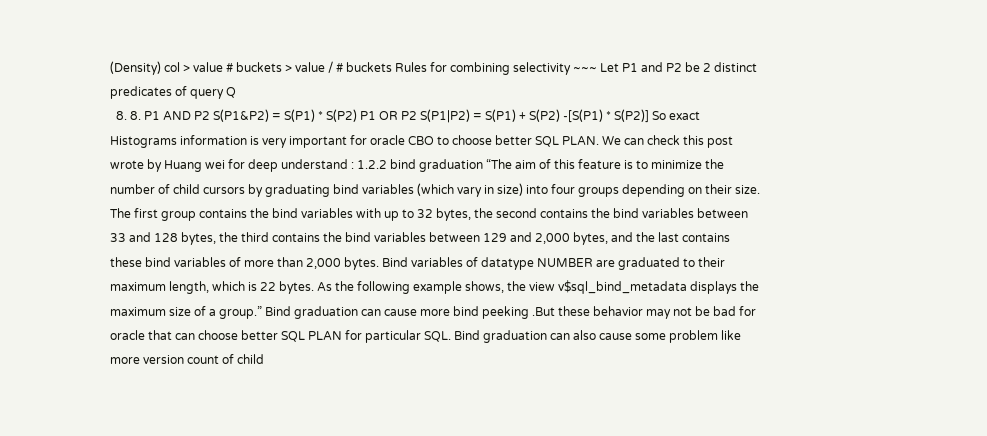(Density) col > value # buckets > value / # buckets Rules for combining selectivity ~~~ Let P1 and P2 be 2 distinct predicates of query Q
  8. 8. P1 AND P2 S(P1&P2) = S(P1) * S(P2) P1 OR P2 S(P1|P2) = S(P1) + S(P2) -[S(P1) * S(P2)] So exact Histograms information is very important for oracle CBO to choose better SQL PLAN. We can check this post wrote by Huang wei for deep understand : 1.2.2 bind graduation “The aim of this feature is to minimize the number of child cursors by graduating bind variables (which vary in size) into four groups depending on their size. The first group contains the bind variables with up to 32 bytes, the second contains the bind variables between 33 and 128 bytes, the third contains the bind variables between 129 and 2,000 bytes, and the last contains these bind variables of more than 2,000 bytes. Bind variables of datatype NUMBER are graduated to their maximum length, which is 22 bytes. As the following example shows, the view v$sql_bind_metadata displays the maximum size of a group.” Bind graduation can cause more bind peeking .But these behavior may not be bad for oracle that can choose better SQL PLAN for particular SQL. Bind graduation can also cause some problem like more version count of child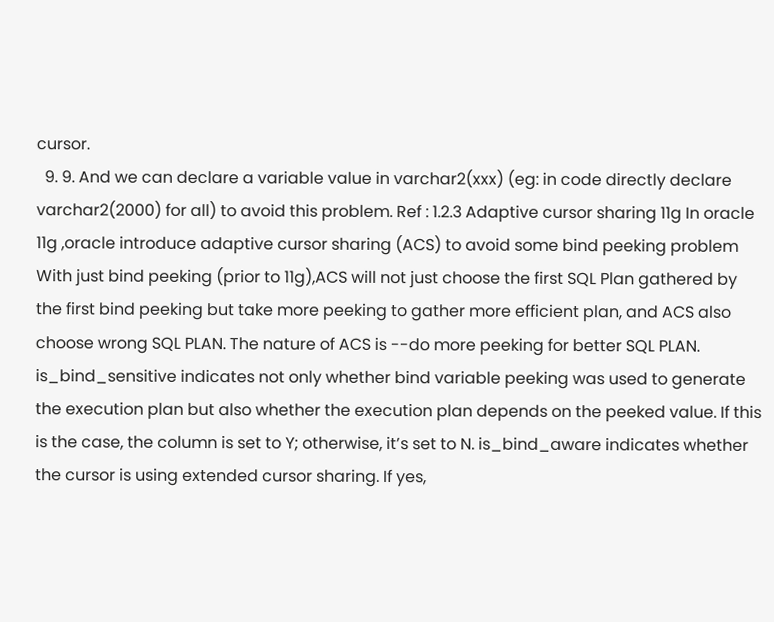cursor.
  9. 9. And we can declare a variable value in varchar2(xxx) (eg: in code directly declare varchar2(2000) for all) to avoid this problem. Ref : 1.2.3 Adaptive cursor sharing 11g In oracle 11g ,oracle introduce adaptive cursor sharing (ACS) to avoid some bind peeking problem With just bind peeking (prior to 11g),ACS will not just choose the first SQL Plan gathered by the first bind peeking but take more peeking to gather more efficient plan, and ACS also choose wrong SQL PLAN. The nature of ACS is --do more peeking for better SQL PLAN. is_bind_sensitive indicates not only whether bind variable peeking was used to generate the execution plan but also whether the execution plan depends on the peeked value. If this is the case, the column is set to Y; otherwise, it’s set to N. is_bind_aware indicates whether the cursor is using extended cursor sharing. If yes,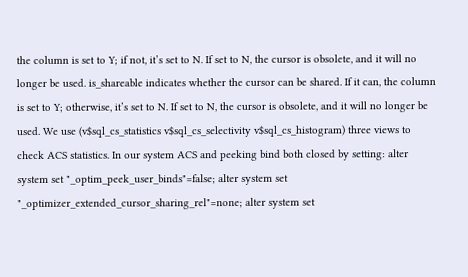the column is set to Y; if not, it’s set to N. If set to N, the cursor is obsolete, and it will no longer be used. is_shareable indicates whether the cursor can be shared. If it can, the column is set to Y; otherwise, it’s set to N. If set to N, the cursor is obsolete, and it will no longer be used. We use (v$sql_cs_statistics v$sql_cs_selectivity v$sql_cs_histogram) three views to check ACS statistics. In our system ACS and peeking bind both closed by setting: alter system set "_optim_peek_user_binds"=false; alter system set "_optimizer_extended_cursor_sharing_rel"=none; alter system set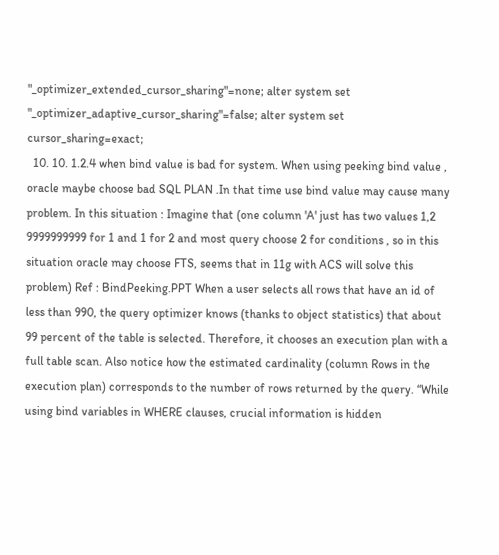"_optimizer_extended_cursor_sharing"=none; alter system set "_optimizer_adaptive_cursor_sharing"=false; alter system set cursor_sharing=exact;
  10. 10. 1.2.4 when bind value is bad for system. When using peeking bind value , oracle maybe choose bad SQL PLAN .In that time use bind value may cause many problem. In this situation : Imagine that (one column 'A' just has two values 1,2 9999999999 for 1 and 1 for 2 and most query choose 2 for conditions , so in this situation oracle may choose FTS, seems that in 11g with ACS will solve this problem) Ref : BindPeeking.PPT When a user selects all rows that have an id of less than 990, the query optimizer knows (thanks to object statistics) that about 99 percent of the table is selected. Therefore, it chooses an execution plan with a full table scan. Also notice how the estimated cardinality (column Rows in the execution plan) corresponds to the number of rows returned by the query. “While using bind variables in WHERE clauses, crucial information is hidden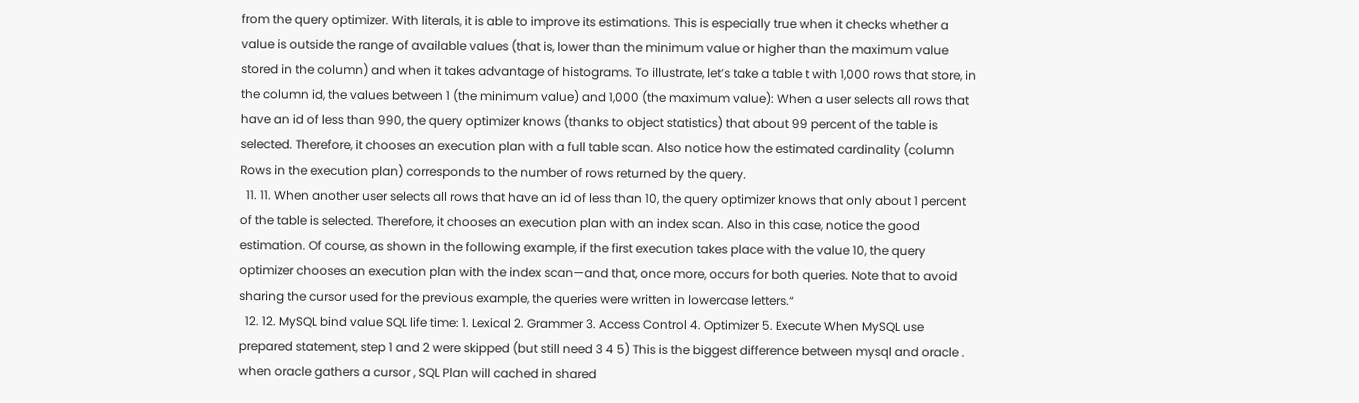from the query optimizer. With literals, it is able to improve its estimations. This is especially true when it checks whether a value is outside the range of available values (that is, lower than the minimum value or higher than the maximum value stored in the column) and when it takes advantage of histograms. To illustrate, let’s take a table t with 1,000 rows that store, in the column id, the values between 1 (the minimum value) and 1,000 (the maximum value): When a user selects all rows that have an id of less than 990, the query optimizer knows (thanks to object statistics) that about 99 percent of the table is selected. Therefore, it chooses an execution plan with a full table scan. Also notice how the estimated cardinality (column Rows in the execution plan) corresponds to the number of rows returned by the query.
  11. 11. When another user selects all rows that have an id of less than 10, the query optimizer knows that only about 1 percent of the table is selected. Therefore, it chooses an execution plan with an index scan. Also in this case, notice the good estimation. Of course, as shown in the following example, if the first execution takes place with the value 10, the query optimizer chooses an execution plan with the index scan—and that, once more, occurs for both queries. Note that to avoid sharing the cursor used for the previous example, the queries were written in lowercase letters.“
  12. 12. MySQL bind value SQL life time: 1. Lexical 2. Grammer 3. Access Control 4. Optimizer 5. Execute When MySQL use prepared statement, step 1 and 2 were skipped (but still need 3 4 5) This is the biggest difference between mysql and oracle . when oracle gathers a cursor , SQL Plan will cached in shared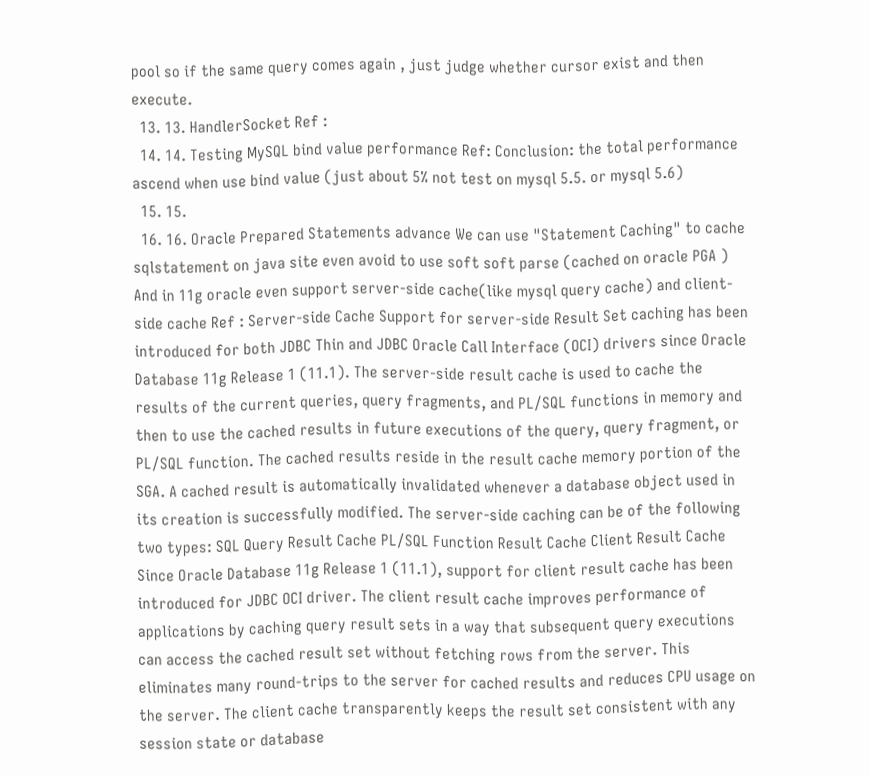pool so if the same query comes again , just judge whether cursor exist and then execute.
  13. 13. HandlerSocket Ref :
  14. 14. Testing MySQL bind value performance Ref: Conclusion: the total performance ascend when use bind value (just about 5% not test on mysql 5.5. or mysql 5.6)
  15. 15.
  16. 16. Oracle Prepared Statements advance We can use "Statement Caching" to cache sqlstatement on java site even avoid to use soft soft parse (cached on oracle PGA ) And in 11g oracle even support server-side cache(like mysql query cache) and client-side cache Ref : Server-side Cache Support for server-side Result Set caching has been introduced for both JDBC Thin and JDBC Oracle Call Interface (OCI) drivers since Oracle Database 11g Release 1 (11.1). The server-side result cache is used to cache the results of the current queries, query fragments, and PL/SQL functions in memory and then to use the cached results in future executions of the query, query fragment, or PL/SQL function. The cached results reside in the result cache memory portion of the SGA. A cached result is automatically invalidated whenever a database object used in its creation is successfully modified. The server-side caching can be of the following two types: SQL Query Result Cache PL/SQL Function Result Cache Client Result Cache Since Oracle Database 11g Release 1 (11.1), support for client result cache has been introduced for JDBC OCI driver. The client result cache improves performance of applications by caching query result sets in a way that subsequent query executions can access the cached result set without fetching rows from the server. This eliminates many round-trips to the server for cached results and reduces CPU usage on the server. The client cache transparently keeps the result set consistent with any session state or database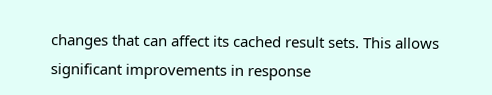changes that can affect its cached result sets. This allows significant improvements in response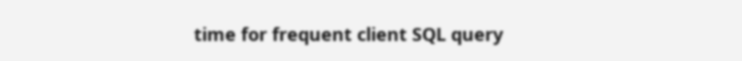time for frequent client SQL query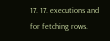17. 17. executions and for fetching rows.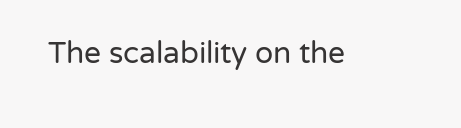The scalability on the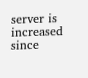server is increased since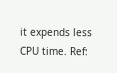it expends less CPU time. Ref: